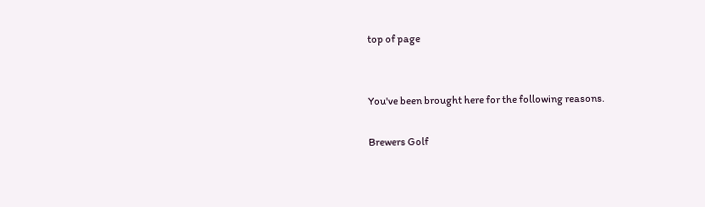top of page


You've been brought here for the following reasons.

Brewers Golf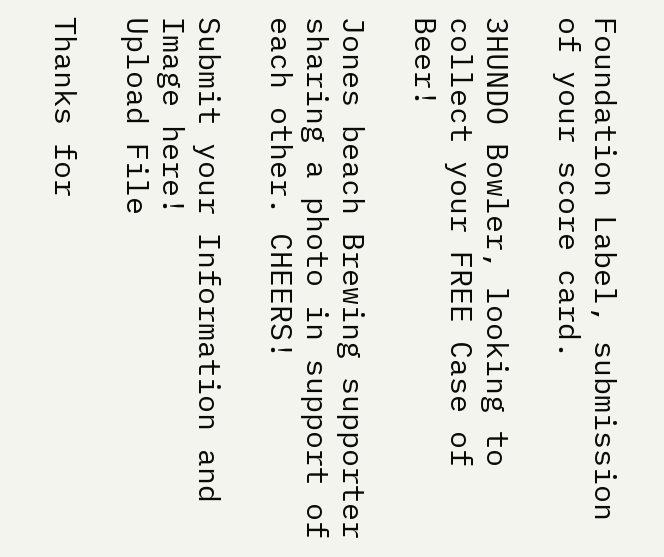Foundation Label, submission of your score card.

3HUNDO Bowler, looking to collect your FREE Case of Beer!

Jones beach Brewing supporter sharing a photo in support of each other. CHEERS!

Submit your Information and Image here!
Upload File

Thanks for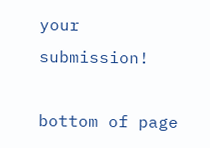your submission!

bottom of page